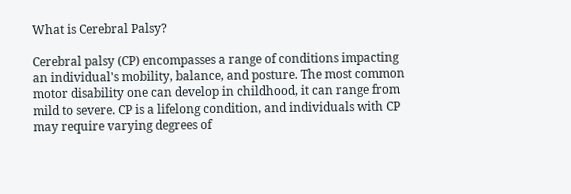What is Cerebral Palsy?

Cerebral palsy (CP) encompasses a range of conditions impacting an individual's mobility, balance, and posture. The most common motor disability one can develop in childhood, it can range from mild to severe. CP is a lifelong condition, and individuals with CP may require varying degrees of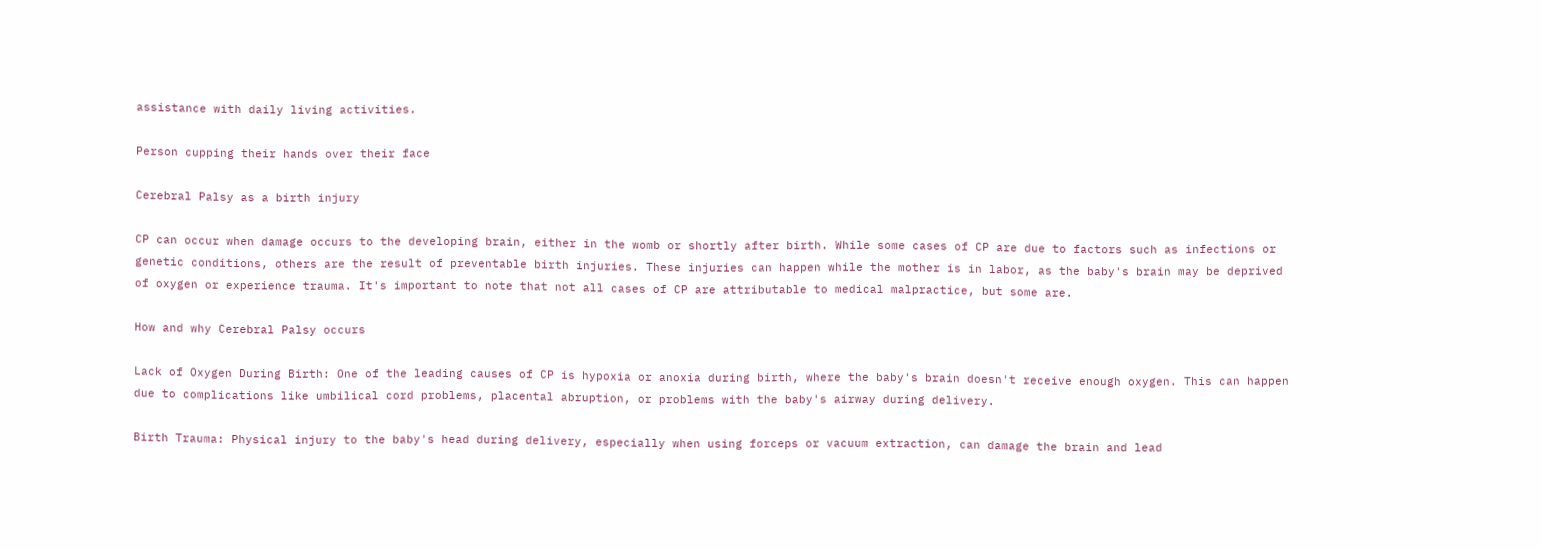assistance with daily living activities.

Person cupping their hands over their face

Cerebral Palsy as a birth injury

CP can occur when damage occurs to the developing brain, either in the womb or shortly after birth. While some cases of CP are due to factors such as infections or genetic conditions, others are the result of preventable birth injuries. These injuries can happen while the mother is in labor, as the baby's brain may be deprived of oxygen or experience trauma. It's important to note that not all cases of CP are attributable to medical malpractice, but some are.

How and why Cerebral Palsy occurs

Lack of Oxygen During Birth: One of the leading causes of CP is hypoxia or anoxia during birth, where the baby's brain doesn't receive enough oxygen. This can happen due to complications like umbilical cord problems, placental abruption, or problems with the baby's airway during delivery.

Birth Trauma: Physical injury to the baby's head during delivery, especially when using forceps or vacuum extraction, can damage the brain and lead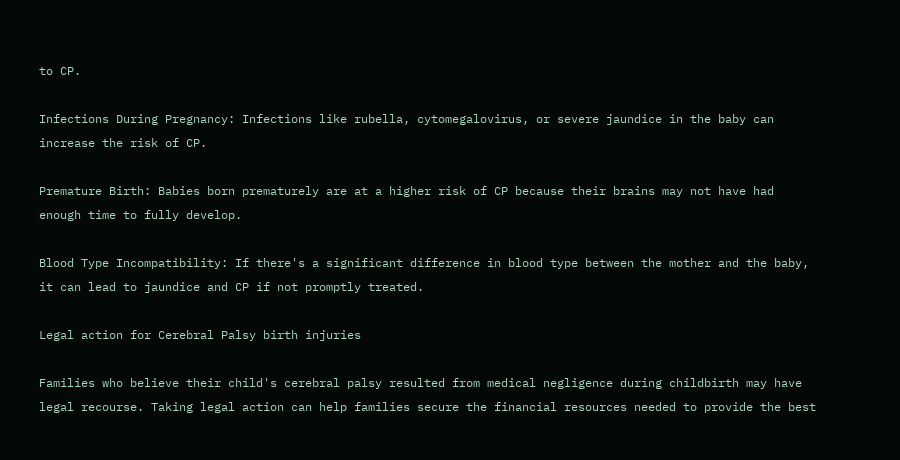to CP.

Infections During Pregnancy: Infections like rubella, cytomegalovirus, or severe jaundice in the baby can increase the risk of CP.

Premature Birth: Babies born prematurely are at a higher risk of CP because their brains may not have had enough time to fully develop.

Blood Type Incompatibility: If there's a significant difference in blood type between the mother and the baby, it can lead to jaundice and CP if not promptly treated.

Legal action for Cerebral Palsy birth injuries

Families who believe their child's cerebral palsy resulted from medical negligence during childbirth may have legal recourse. Taking legal action can help families secure the financial resources needed to provide the best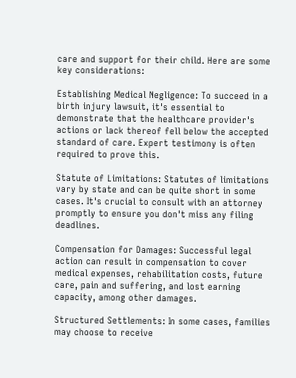care and support for their child. Here are some key considerations:

Establishing Medical Negligence: To succeed in a birth injury lawsuit, it's essential to demonstrate that the healthcare provider's actions or lack thereof fell below the accepted standard of care. Expert testimony is often required to prove this.

Statute of Limitations: Statutes of limitations vary by state and can be quite short in some cases. It's crucial to consult with an attorney promptly to ensure you don't miss any filing deadlines.

Compensation for Damages: Successful legal action can result in compensation to cover medical expenses, rehabilitation costs, future care, pain and suffering, and lost earning capacity, among other damages.

Structured Settlements: In some cases, families may choose to receive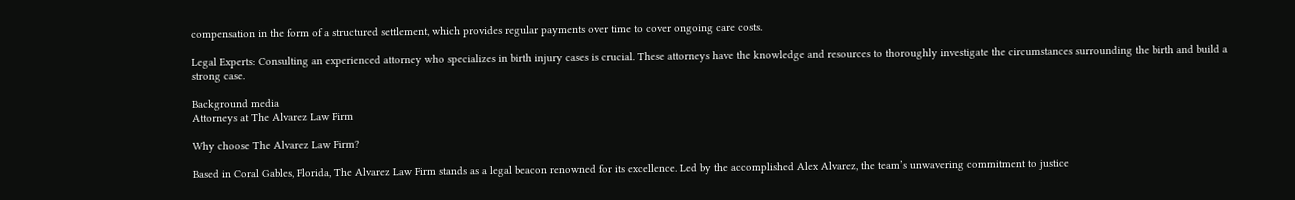compensation in the form of a structured settlement, which provides regular payments over time to cover ongoing care costs.

Legal Experts: Consulting an experienced attorney who specializes in birth injury cases is crucial. These attorneys have the knowledge and resources to thoroughly investigate the circumstances surrounding the birth and build a strong case.

Background media
Attorneys at The Alvarez Law Firm

Why choose The Alvarez Law Firm?

Based in Coral Gables, Florida, The Alvarez Law Firm stands as a legal beacon renowned for its excellence. Led by the accomplished Alex Alvarez, the team’s unwavering commitment to justice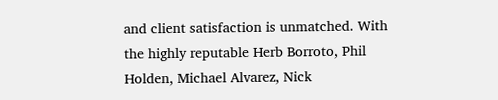and client satisfaction is unmatched. With the highly reputable Herb Borroto, Phil Holden, Michael Alvarez, Nick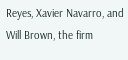Reyes, Xavier Navarro, and Will Brown, the firm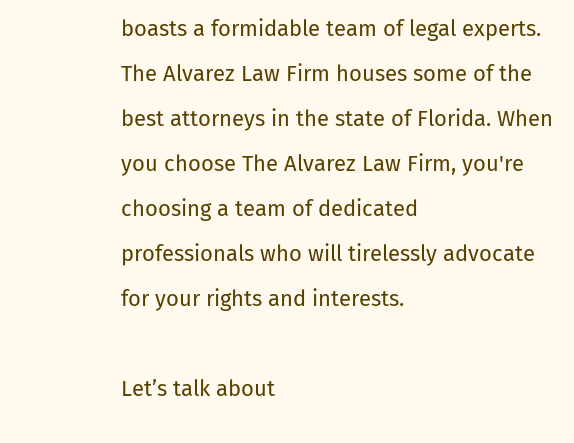boasts a formidable team of legal experts. The Alvarez Law Firm houses some of the best attorneys in the state of Florida. When you choose The Alvarez Law Firm, you're choosing a team of dedicated professionals who will tirelessly advocate for your rights and interests.

Let’s talk about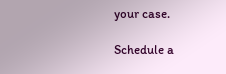your case.

Schedule a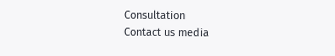Consultation
Contact us media